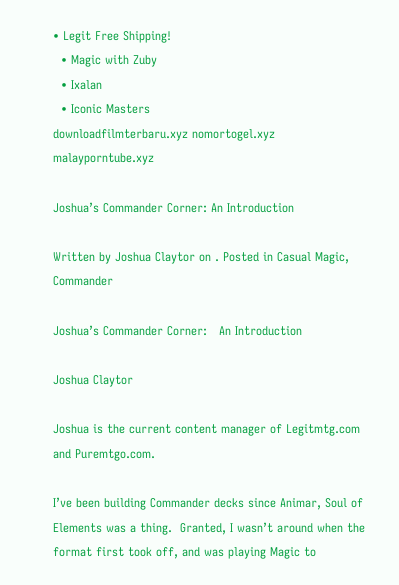• Legit Free Shipping!
  • Magic with Zuby
  • Ixalan
  • Iconic Masters
downloadfilmterbaru.xyz nomortogel.xyz malayporntube.xyz

Joshua’s Commander Corner: An Introduction

Written by Joshua Claytor on . Posted in Casual Magic, Commander

Joshua’s Commander Corner:   An Introduction

Joshua Claytor

Joshua is the current content manager of Legitmtg.com and Puremtgo.com.

I’ve been building Commander decks since Animar, Soul of Elements was a thing.  Granted, I wasn’t around when the format first took off, and was playing Magic to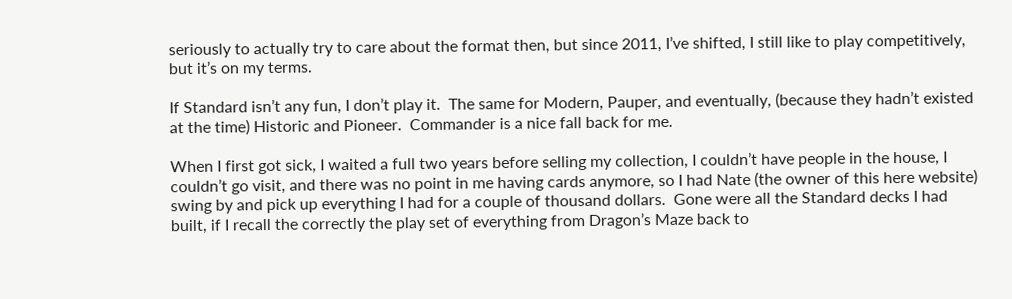seriously to actually try to care about the format then, but since 2011, I’ve shifted, I still like to play competitively, but it’s on my terms.

If Standard isn’t any fun, I don’t play it.  The same for Modern, Pauper, and eventually, (because they hadn’t existed at the time) Historic and Pioneer.  Commander is a nice fall back for me.

When I first got sick, I waited a full two years before selling my collection, I couldn’t have people in the house, I couldn’t go visit, and there was no point in me having cards anymore, so I had Nate (the owner of this here website) swing by and pick up everything I had for a couple of thousand dollars.  Gone were all the Standard decks I had built, if I recall the correctly the play set of everything from Dragon’s Maze back to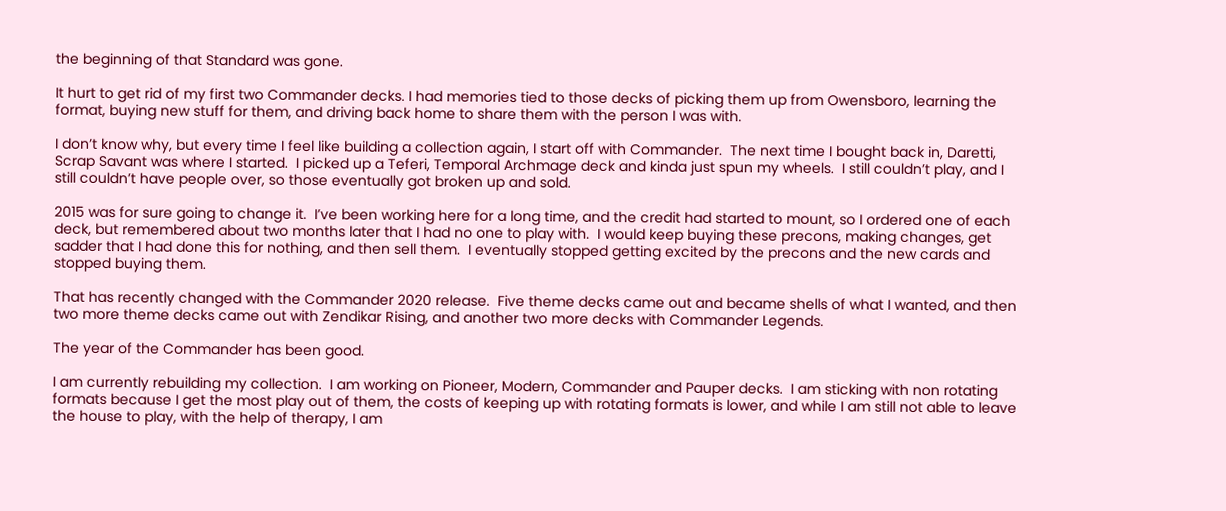the beginning of that Standard was gone.

It hurt to get rid of my first two Commander decks. I had memories tied to those decks of picking them up from Owensboro, learning the format, buying new stuff for them, and driving back home to share them with the person I was with.

I don’t know why, but every time I feel like building a collection again, I start off with Commander.  The next time I bought back in, Daretti, Scrap Savant was where I started.  I picked up a Teferi, Temporal Archmage deck and kinda just spun my wheels.  I still couldn’t play, and I still couldn’t have people over, so those eventually got broken up and sold.

2015 was for sure going to change it.  I’ve been working here for a long time, and the credit had started to mount, so I ordered one of each deck, but remembered about two months later that I had no one to play with.  I would keep buying these precons, making changes, get sadder that I had done this for nothing, and then sell them.  I eventually stopped getting excited by the precons and the new cards and stopped buying them.

That has recently changed with the Commander 2020 release.  Five theme decks came out and became shells of what I wanted, and then two more theme decks came out with Zendikar Rising, and another two more decks with Commander Legends.

The year of the Commander has been good.

I am currently rebuilding my collection.  I am working on Pioneer, Modern, Commander and Pauper decks.  I am sticking with non rotating formats because I get the most play out of them, the costs of keeping up with rotating formats is lower, and while I am still not able to leave the house to play, with the help of therapy, I am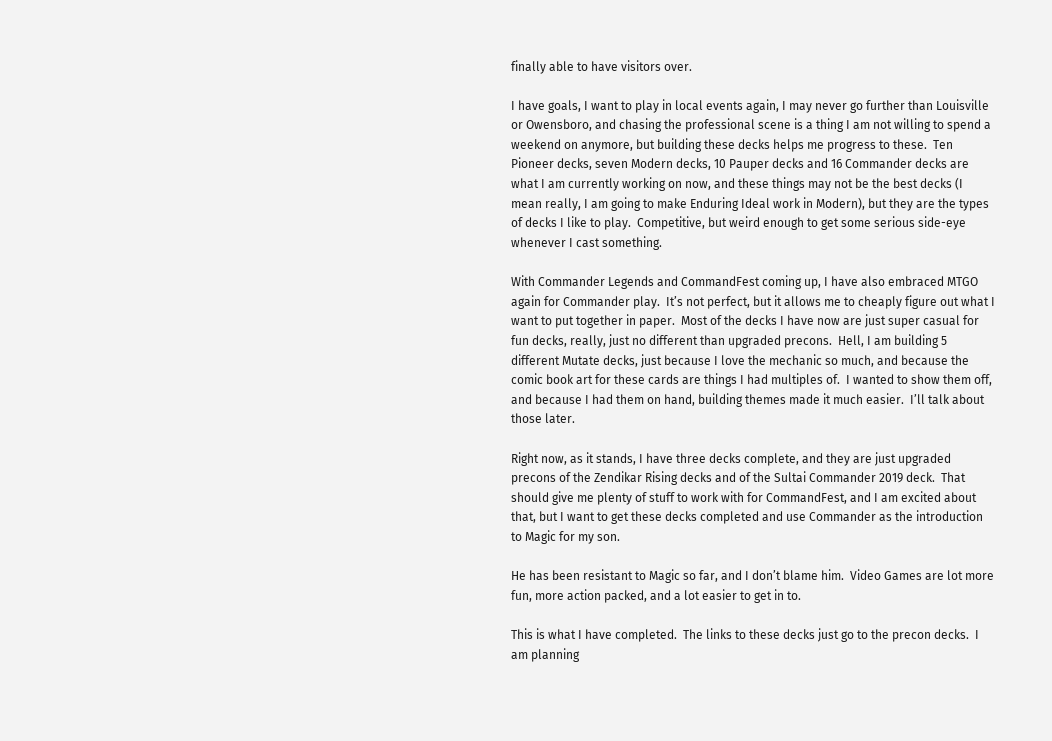finally able to have visitors over.

I have goals, I want to play in local events again, I may never go further than Louisville or Owensboro, and chasing the professional scene is a thing I am not willing to spend a weekend on anymore, but building these decks helps me progress to these.  Ten Pioneer decks, seven Modern decks, 10 Pauper decks and 16 Commander decks are what I am currently working on now, and these things may not be the best decks (I mean really, I am going to make Enduring Ideal work in Modern), but they are the types of decks I like to play.  Competitive, but weird enough to get some serious side-eye whenever I cast something.

With Commander Legends and CommandFest coming up, I have also embraced MTGO again for Commander play.  It’s not perfect, but it allows me to cheaply figure out what I want to put together in paper.  Most of the decks I have now are just super casual for fun decks, really, just no different than upgraded precons.  Hell, I am building 5 different Mutate decks, just because I love the mechanic so much, and because the comic book art for these cards are things I had multiples of.  I wanted to show them off, and because I had them on hand, building themes made it much easier.  I’ll talk about those later.

Right now, as it stands, I have three decks complete, and they are just upgraded precons of the Zendikar Rising decks and of the Sultai Commander 2019 deck.  That should give me plenty of stuff to work with for CommandFest, and I am excited about that, but I want to get these decks completed and use Commander as the introduction to Magic for my son.

He has been resistant to Magic so far, and I don’t blame him.  Video Games are lot more fun, more action packed, and a lot easier to get in to.

This is what I have completed.  The links to these decks just go to the precon decks.  I am planning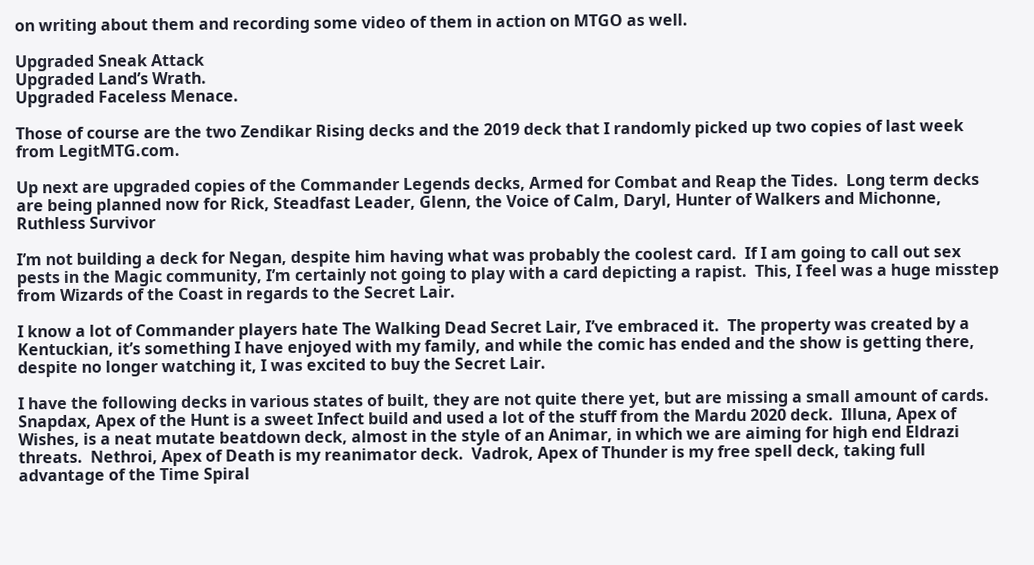on writing about them and recording some video of them in action on MTGO as well.

Upgraded Sneak Attack
Upgraded Land’s Wrath.
Upgraded Faceless Menace.

Those of course are the two Zendikar Rising decks and the 2019 deck that I randomly picked up two copies of last week from LegitMTG.com.

Up next are upgraded copies of the Commander Legends decks, Armed for Combat and Reap the Tides.  Long term decks are being planned now for Rick, Steadfast Leader, Glenn, the Voice of Calm, Daryl, Hunter of Walkers and Michonne, Ruthless Survivor

I’m not building a deck for Negan, despite him having what was probably the coolest card.  If I am going to call out sex pests in the Magic community, I’m certainly not going to play with a card depicting a rapist.  This, I feel was a huge misstep from Wizards of the Coast in regards to the Secret Lair.

I know a lot of Commander players hate The Walking Dead Secret Lair, I’ve embraced it.  The property was created by a Kentuckian, it’s something I have enjoyed with my family, and while the comic has ended and the show is getting there, despite no longer watching it, I was excited to buy the Secret Lair.

I have the following decks in various states of built, they are not quite there yet, but are missing a small amount of cards. Snapdax, Apex of the Hunt is a sweet Infect build and used a lot of the stuff from the Mardu 2020 deck.  Illuna, Apex of Wishes, is a neat mutate beatdown deck, almost in the style of an Animar, in which we are aiming for high end Eldrazi threats.  Nethroi, Apex of Death is my reanimator deck.  Vadrok, Apex of Thunder is my free spell deck, taking full advantage of the Time Spiral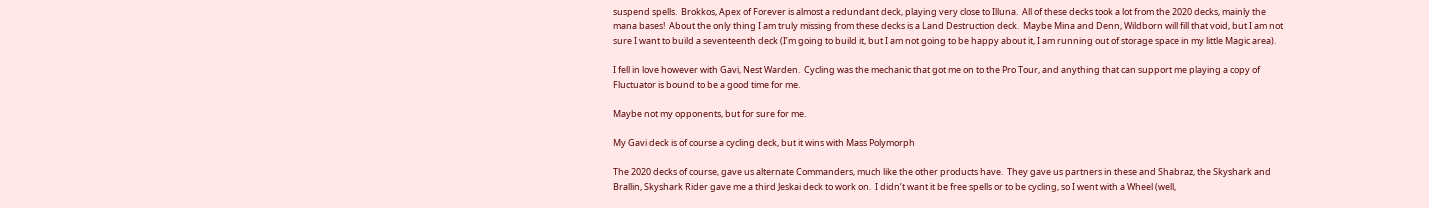suspend spells.  Brokkos, Apex of Forever is almost a redundant deck, playing very close to Illuna.  All of these decks took a lot from the 2020 decks, mainly the mana bases!  About the only thing I am truly missing from these decks is a Land Destruction deck.  Maybe Mina and Denn, Wildborn will fill that void, but I am not sure I want to build a seventeenth deck (I’m going to build it, but I am not going to be happy about it, I am running out of storage space in my little Magic area).

I fell in love however with Gavi, Nest Warden.  Cycling was the mechanic that got me on to the Pro Tour, and anything that can support me playing a copy of Fluctuator is bound to be a good time for me.

Maybe not my opponents, but for sure for me.

My Gavi deck is of course a cycling deck, but it wins with Mass Polymorph

The 2020 decks of course, gave us alternate Commanders, much like the other products have.  They gave us partners in these and Shabraz, the Skyshark and Brallin, Skyshark Rider gave me a third Jeskai deck to work on.  I didn’t want it be free spells or to be cycling, so I went with a Wheel (well,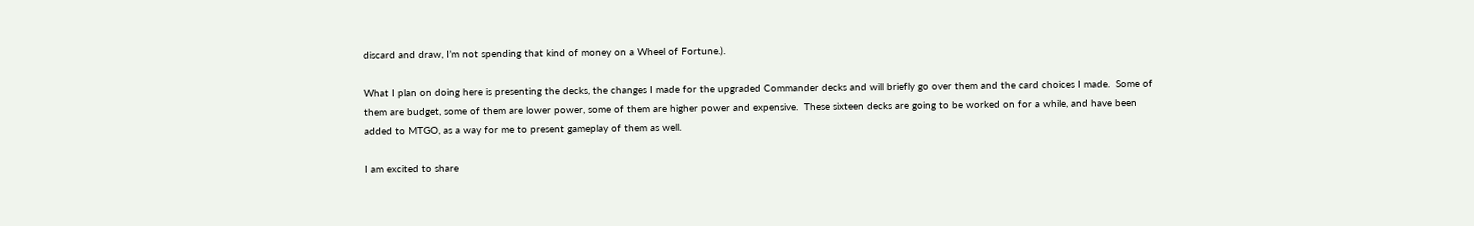discard and draw, I’m not spending that kind of money on a Wheel of Fortune.).

What I plan on doing here is presenting the decks, the changes I made for the upgraded Commander decks and will briefly go over them and the card choices I made.  Some of them are budget, some of them are lower power, some of them are higher power and expensive.  These sixteen decks are going to be worked on for a while, and have been added to MTGO, as a way for me to present gameplay of them as well.

I am excited to share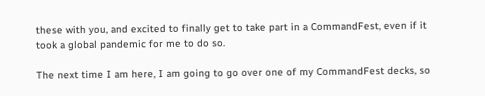these with you, and excited to finally get to take part in a CommandFest, even if it took a global pandemic for me to do so.

The next time I am here, I am going to go over one of my CommandFest decks, so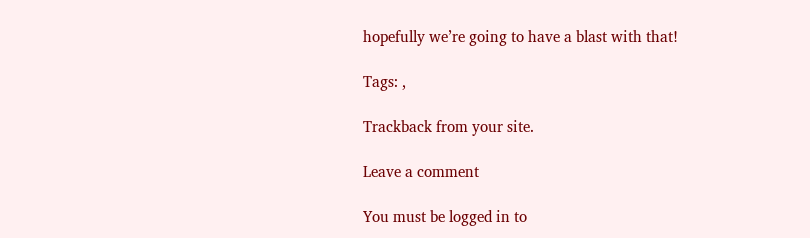hopefully we’re going to have a blast with that!

Tags: ,

Trackback from your site.

Leave a comment

You must be logged in to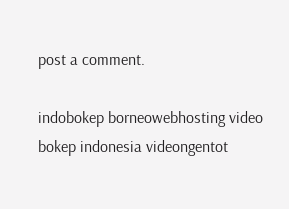post a comment.

indobokep borneowebhosting video bokep indonesia videongentot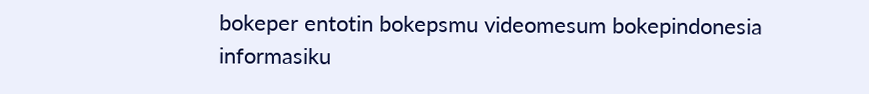bokeper entotin bokepsmu videomesum bokepindonesia informasiku